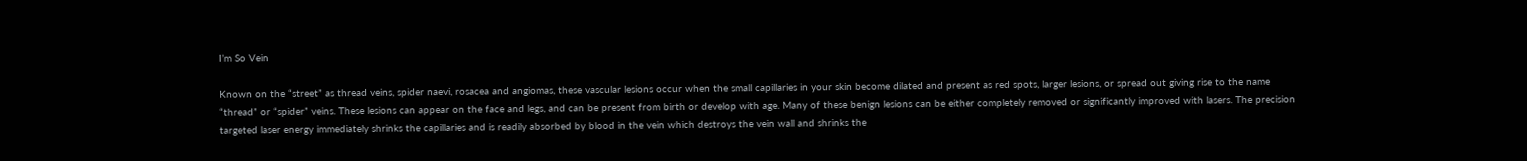I’m So Vein

Known on the “street” as thread veins, spider naevi, rosacea and angiomas, these vascular lesions occur when the small capillaries in your skin become dilated and present as red spots, larger lesions, or spread out giving rise to the name “thread” or “spider” veins. These lesions can appear on the face and legs, and can be present from birth or develop with age. Many of these benign lesions can be either completely removed or significantly improved with lasers. The precision targeted laser energy immediately shrinks the capillaries and is readily absorbed by blood in the vein which destroys the vein wall and shrinks the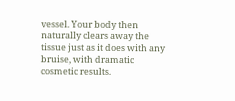vessel. Your body then naturally clears away the tissue just as it does with any bruise, with dramatic cosmetic results.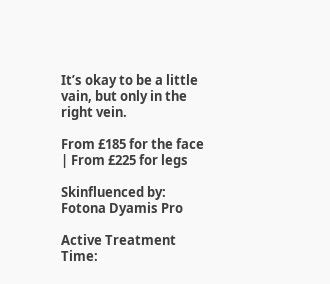It’s okay to be a little vain, but only in the right vein.

From £185 for the face | From £225 for legs

Skinfluenced by: Fotona Dyamis Pro

Active Treatment Time: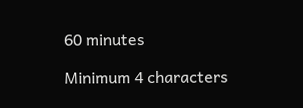60 minutes

Minimum 4 characters